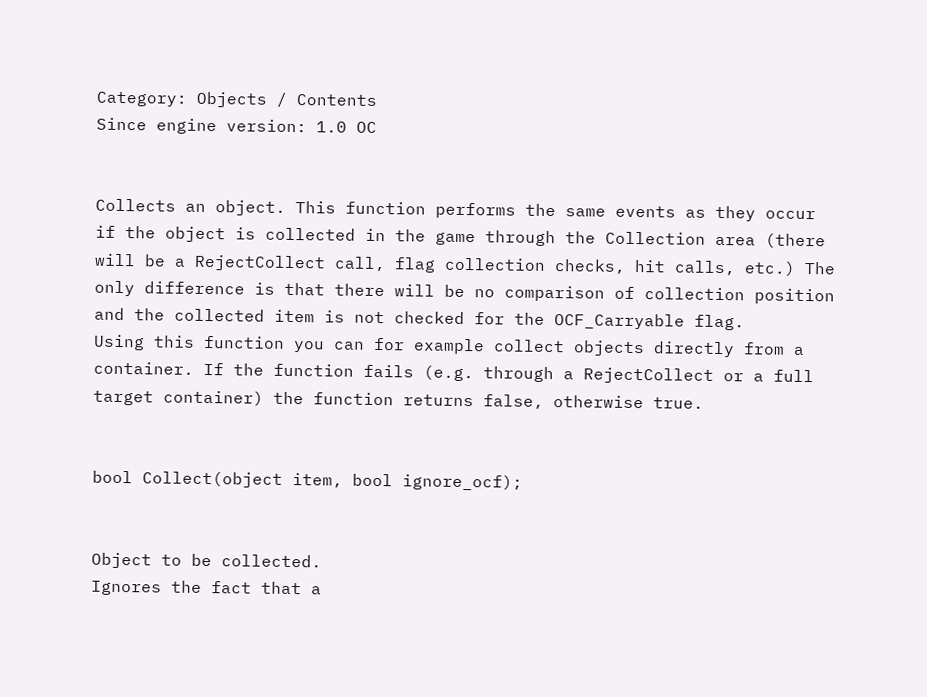Category: Objects / Contents
Since engine version: 1.0 OC


Collects an object. This function performs the same events as they occur if the object is collected in the game through the Collection area (there will be a RejectCollect call, flag collection checks, hit calls, etc.) The only difference is that there will be no comparison of collection position and the collected item is not checked for the OCF_Carryable flag.
Using this function you can for example collect objects directly from a container. If the function fails (e.g. through a RejectCollect or a full target container) the function returns false, otherwise true.


bool Collect(object item, bool ignore_ocf);


Object to be collected.
Ignores the fact that a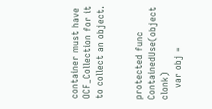container must have OCF_Collection for it to collect an object.


protected func ContainedUse(object clonk)
    var obj =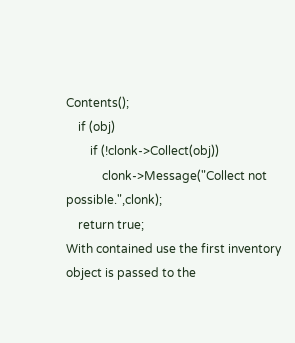Contents();
    if (obj)
        if (!clonk->Collect(obj))
            clonk->Message("Collect not possible.",clonk);
    return true;
With contained use the first inventory object is passed to the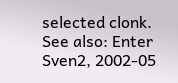selected clonk.
See also: Enter
Sven2, 2002-05